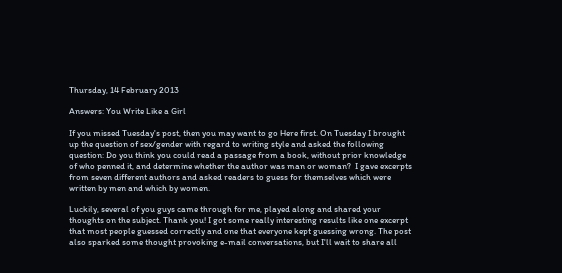Thursday, 14 February 2013

Answers: You Write Like a Girl

If you missed Tuesday's post, then you may want to go Here first. On Tuesday I brought up the question of sex/gender with regard to writing style and asked the following question: Do you think you could read a passage from a book, without prior knowledge of who penned it, and determine whether the author was man or woman?  I gave excerpts from seven different authors and asked readers to guess for themselves which were written by men and which by women.

Luckily, several of you guys came through for me, played along and shared your thoughts on the subject. Thank you! I got some really interesting results like one excerpt that most people guessed correctly and one that everyone kept guessing wrong. The post also sparked some thought provoking e-mail conversations, but I'll wait to share all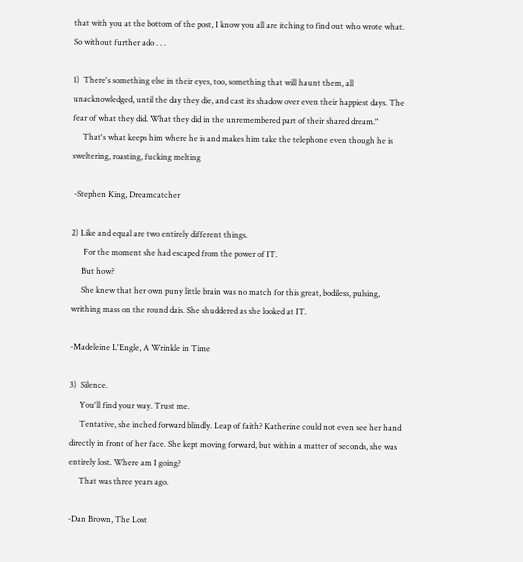that with you at the bottom of the post, I know you all are itching to find out who wrote what. So without further ado . . .

1)  There's something else in their eyes, too, something that will haunt them, all unacknowledged, until the day they die, and cast its shadow over even their happiest days. The fear of what they did. What they did in the unremembered part of their shared dream."
     That's what keeps him where he is and makes him take the telephone even though he is sweltering, roasting, fucking melting

 -Stephen King, Dreamcatcher

2) Like and equal are two entirely different things.
      For the moment she had escaped from the power of IT.
     But how?
     She knew that her own puny little brain was no match for this great, bodiless, pulsing, writhing mass on the round dais. She shuddered as she looked at IT.

-Madeleine L'Engle, A Wrinkle in Time

3)  Silence.
     You'll find your way. Trust me.
     Tentative, she inched forward blindly. Leap of faith? Katherine could not even see her hand directly in front of her face. She kept moving forward, but within a matter of seconds, she was entirely lost. Where am I going?
     That was three years ago.

-Dan Brown, The Lost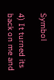Symbol

4) It turned its back on me and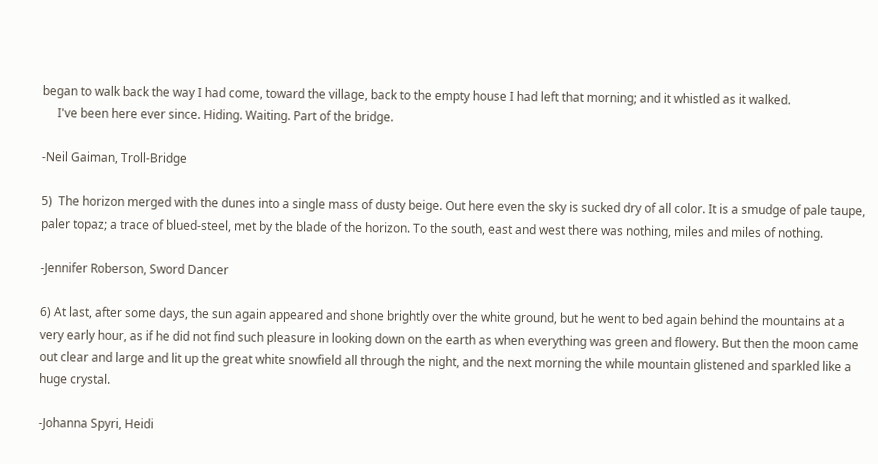began to walk back the way I had come, toward the village, back to the empty house I had left that morning; and it whistled as it walked.
     I've been here ever since. Hiding. Waiting. Part of the bridge.

-Neil Gaiman, Troll-Bridge

5)  The horizon merged with the dunes into a single mass of dusty beige. Out here even the sky is sucked dry of all color. It is a smudge of pale taupe, paler topaz; a trace of blued-steel, met by the blade of the horizon. To the south, east and west there was nothing, miles and miles of nothing.

-Jennifer Roberson, Sword Dancer

6) At last, after some days, the sun again appeared and shone brightly over the white ground, but he went to bed again behind the mountains at a very early hour, as if he did not find such pleasure in looking down on the earth as when everything was green and flowery. But then the moon came out clear and large and lit up the great white snowfield all through the night, and the next morning the while mountain glistened and sparkled like a huge crystal.

-Johanna Spyri, Heidi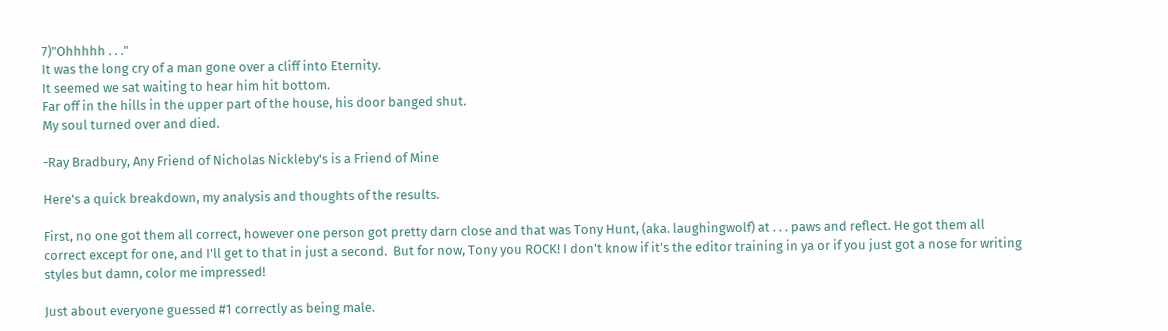7)"Ohhhhh . . ."
It was the long cry of a man gone over a cliff into Eternity.
It seemed we sat waiting to hear him hit bottom.
Far off in the hills in the upper part of the house, his door banged shut.
My soul turned over and died.

-Ray Bradbury, Any Friend of Nicholas Nickleby's is a Friend of Mine

Here's a quick breakdown, my analysis and thoughts of the results.

First, no one got them all correct, however one person got pretty darn close and that was Tony Hunt, (aka. laughingwolf) at . . . paws and reflect. He got them all correct except for one, and I'll get to that in just a second.  But for now, Tony you ROCK! I don't know if it's the editor training in ya or if you just got a nose for writing styles but damn, color me impressed!

Just about everyone guessed #1 correctly as being male.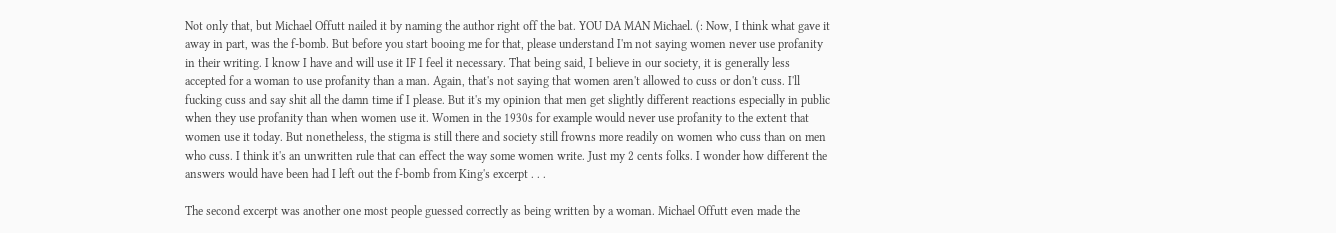Not only that, but Michael Offutt nailed it by naming the author right off the bat. YOU DA MAN Michael. (: Now, I think what gave it away in part, was the f-bomb. But before you start booing me for that, please understand I'm not saying women never use profanity in their writing. I know I have and will use it IF I feel it necessary. That being said, I believe in our society, it is generally less accepted for a woman to use profanity than a man. Again, that's not saying that women aren't allowed to cuss or don't cuss. I'll fucking cuss and say shit all the damn time if I please. But it's my opinion that men get slightly different reactions especially in public when they use profanity than when women use it. Women in the 1930s for example would never use profanity to the extent that women use it today. But nonetheless, the stigma is still there and society still frowns more readily on women who cuss than on men who cuss. I think it's an unwritten rule that can effect the way some women write. Just my 2 cents folks. I wonder how different the answers would have been had I left out the f-bomb from King's excerpt . . .

The second excerpt was another one most people guessed correctly as being written by a woman. Michael Offutt even made the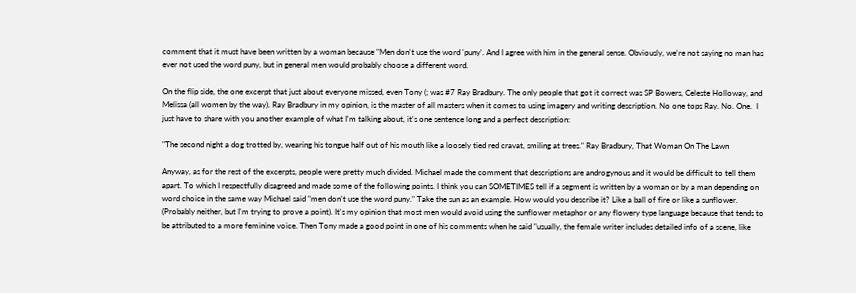comment that it must have been written by a woman because "Men don't use the word 'puny'. And I agree with him in the general sense. Obviously, we're not saying no man has ever not used the word puny, but in general men would probably choose a different word.

On the flip side, the one excerpt that just about everyone missed, even Tony (; was #7 Ray Bradbury. The only people that got it correct was SP Bowers, Celeste Holloway, and Melissa (all women by the way). Ray Bradbury in my opinion, is the master of all masters when it comes to using imagery and writing description. No one tops Ray. No. One.  I just have to share with you another example of what I'm talking about, it's one sentence long and a perfect description:

"The second night a dog trotted by, wearing his tongue half out of his mouth like a loosely tied red cravat, smiling at trees." Ray Bradbury, That Woman On The Lawn

Anyway, as for the rest of the excerpts, people were pretty much divided. Michael made the comment that descriptions are androgynous and it would be difficult to tell them apart. To which I respectfully disagreed and made some of the following points. I think you can SOMETIMES tell if a segment is written by a woman or by a man depending on word choice in the same way Michael said "men don't use the word puny." Take the sun as an example. How would you describe it? Like a ball of fire or like a sunflower. (Probably neither, but I'm trying to prove a point). It's my opinion that most men would avoid using the sunflower metaphor or any flowery type language because that tends to be attributed to a more feminine voice. Then Tony made a good point in one of his comments when he said "usually, the female writer includes detailed info of a scene, like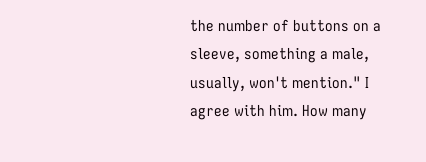the number of buttons on a sleeve, something a male, usually, won't mention." I agree with him. How many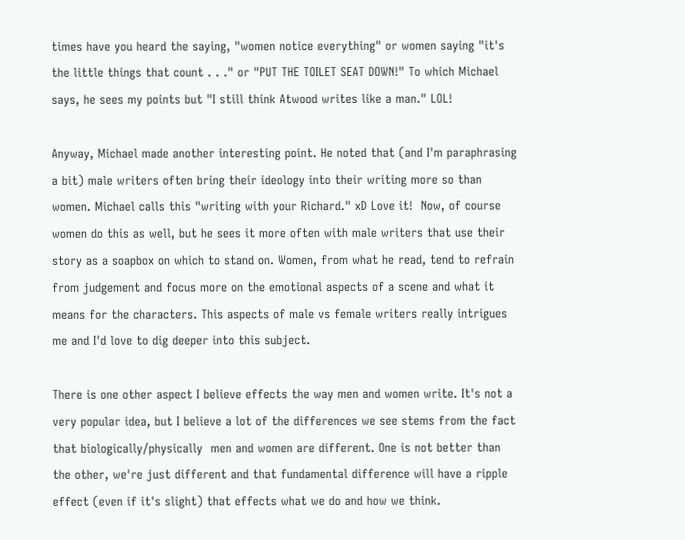times have you heard the saying, "women notice everything" or women saying "it's the little things that count . . ." or "PUT THE TOILET SEAT DOWN!" To which Michael says, he sees my points but "I still think Atwood writes like a man." LOL!

Anyway, Michael made another interesting point. He noted that (and I'm paraphrasing a bit) male writers often bring their ideology into their writing more so than women. Michael calls this "writing with your Richard." xD Love it!  Now, of course women do this as well, but he sees it more often with male writers that use their story as a soapbox on which to stand on. Women, from what he read, tend to refrain from judgement and focus more on the emotional aspects of a scene and what it means for the characters. This aspects of male vs female writers really intrigues me and I'd love to dig deeper into this subject.

There is one other aspect I believe effects the way men and women write. It's not a very popular idea, but I believe a lot of the differences we see stems from the fact that biologically/physically  men and women are different. One is not better than the other, we're just different and that fundamental difference will have a ripple effect (even if it's slight) that effects what we do and how we think.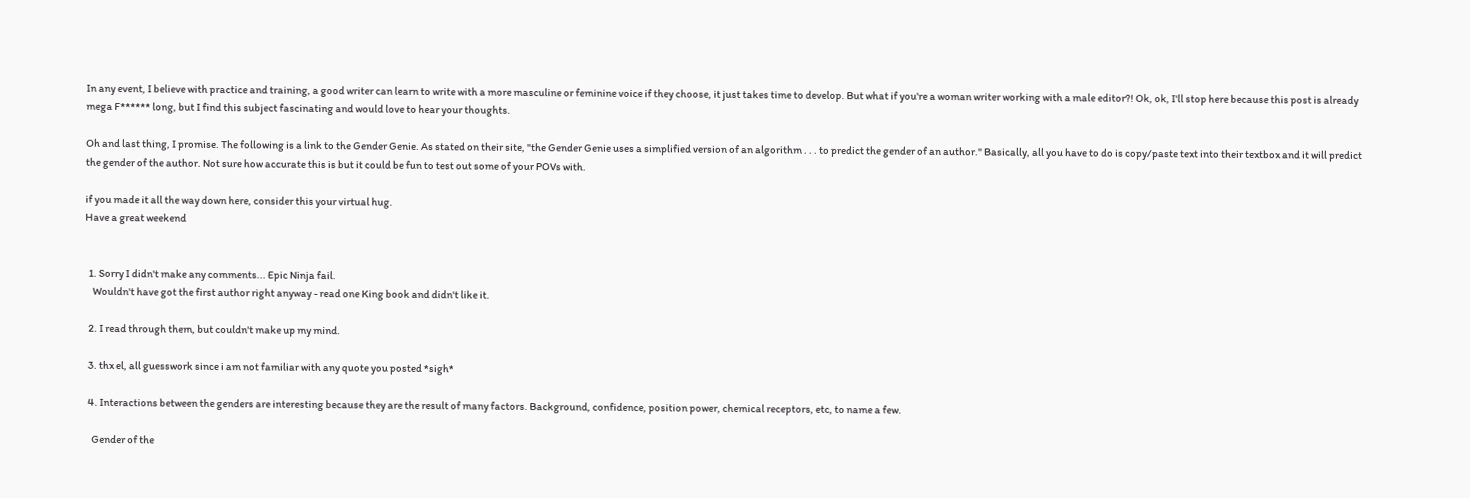In any event, I believe with practice and training, a good writer can learn to write with a more masculine or feminine voice if they choose, it just takes time to develop. But what if you're a woman writer working with a male editor?! Ok, ok, I'll stop here because this post is already mega F****** long, but I find this subject fascinating and would love to hear your thoughts.

Oh and last thing, I promise. The following is a link to the Gender Genie. As stated on their site, "the Gender Genie uses a simplified version of an algorithm . . . to predict the gender of an author." Basically, all you have to do is copy/paste text into their textbox and it will predict the gender of the author. Not sure how accurate this is but it could be fun to test out some of your POVs with.

if you made it all the way down here, consider this your virtual hug.
Have a great weekend


  1. Sorry I didn't make any comments... Epic Ninja fail.
    Wouldn't have got the first author right anyway - read one King book and didn't like it.

  2. I read through them, but couldn't make up my mind.

  3. thx el, all guesswork since i am not familiar with any quote you posted *sigh*

  4. Interactions between the genders are interesting because they are the result of many factors. Background, confidence, position power, chemical receptors, etc, to name a few.

    Gender of the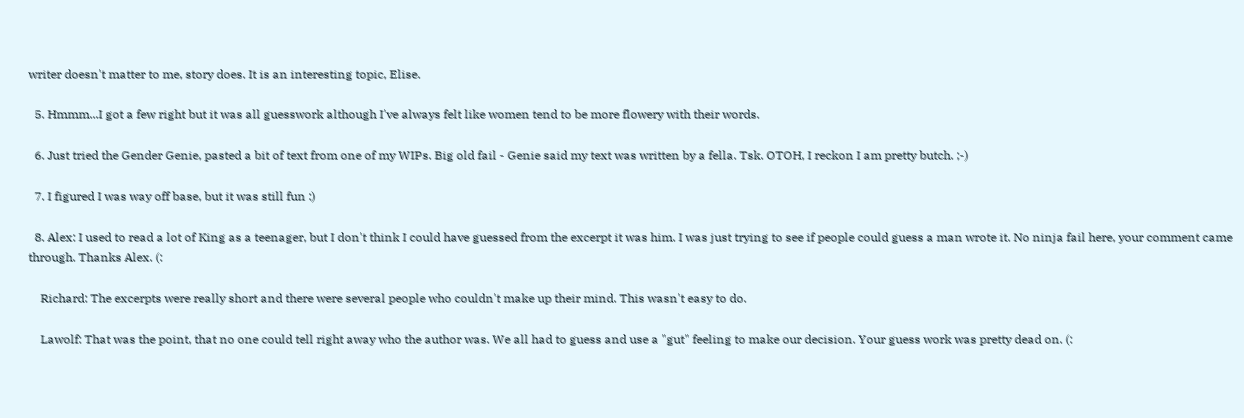writer doesn't matter to me, story does. It is an interesting topic, Elise.

  5. Hmmm...I got a few right but it was all guesswork although I've always felt like women tend to be more flowery with their words.

  6. Just tried the Gender Genie, pasted a bit of text from one of my WIPs. Big old fail - Genie said my text was written by a fella. Tsk. OTOH, I reckon I am pretty butch. ;-)

  7. I figured I was way off base, but it was still fun :)

  8. Alex: I used to read a lot of King as a teenager, but I don't think I could have guessed from the excerpt it was him. I was just trying to see if people could guess a man wrote it. No ninja fail here, your comment came through. Thanks Alex. (:

    Richard: The excerpts were really short and there were several people who couldn't make up their mind. This wasn't easy to do.

    Lawolf: That was the point, that no one could tell right away who the author was. We all had to guess and use a "gut" feeling to make our decision. Your guess work was pretty dead on. (: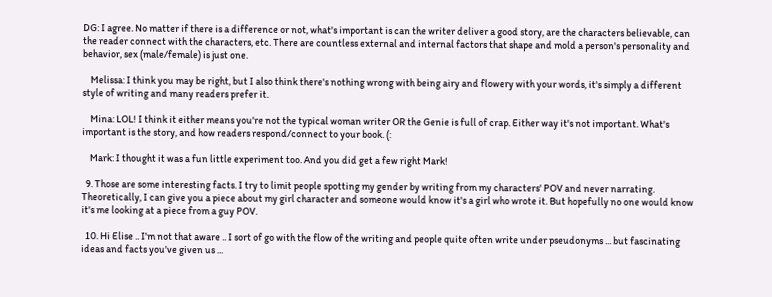DG: I agree. No matter if there is a difference or not, what's important is can the writer deliver a good story, are the characters believable, can the reader connect with the characters, etc. There are countless external and internal factors that shape and mold a person's personality and behavior, sex (male/female) is just one.

    Melissa: I think you may be right, but I also think there's nothing wrong with being airy and flowery with your words, it's simply a different style of writing and many readers prefer it.

    Mina: LOL! I think it either means you're not the typical woman writer OR the Genie is full of crap. Either way it's not important. What's important is the story, and how readers respond/connect to your book. (:

    Mark: I thought it was a fun little experiment too. And you did get a few right Mark!

  9. Those are some interesting facts. I try to limit people spotting my gender by writing from my characters' POV and never narrating. Theoretically, I can give you a piece about my girl character and someone would know it's a girl who wrote it. But hopefully no one would know it's me looking at a piece from a guy POV.

  10. Hi Elise .. I'm not that aware .. I sort of go with the flow of the writing and people quite often write under pseudonyms ... but fascinating ideas and facts you've given us ...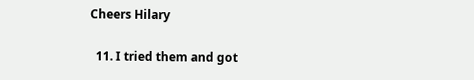Cheers Hilary

  11. I tried them and got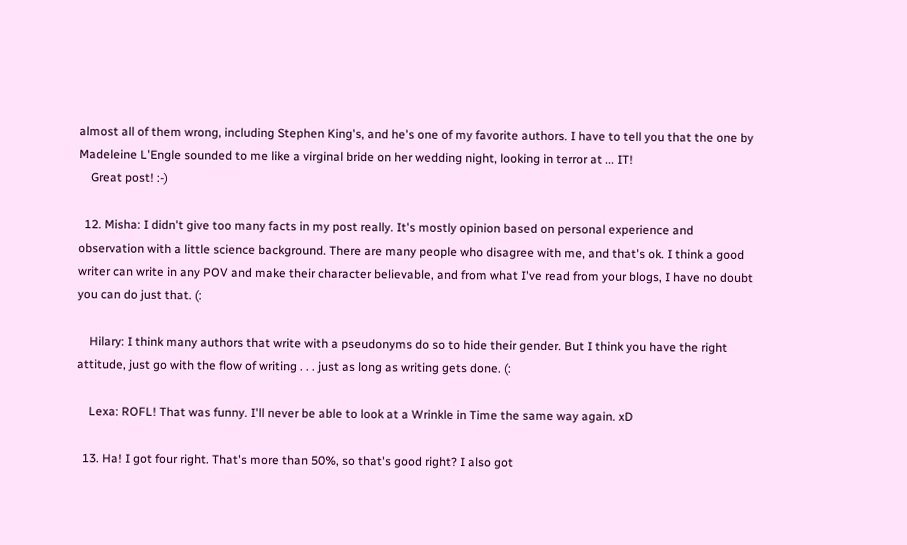almost all of them wrong, including Stephen King's, and he's one of my favorite authors. I have to tell you that the one by Madeleine L'Engle sounded to me like a virginal bride on her wedding night, looking in terror at ... IT!
    Great post! :-)

  12. Misha: I didn't give too many facts in my post really. It's mostly opinion based on personal experience and observation with a little science background. There are many people who disagree with me, and that's ok. I think a good writer can write in any POV and make their character believable, and from what I've read from your blogs, I have no doubt you can do just that. (:

    Hilary: I think many authors that write with a pseudonyms do so to hide their gender. But I think you have the right attitude, just go with the flow of writing . . . just as long as writing gets done. (:

    Lexa: ROFL! That was funny. I'll never be able to look at a Wrinkle in Time the same way again. xD

  13. Ha! I got four right. That's more than 50%, so that's good right? I also got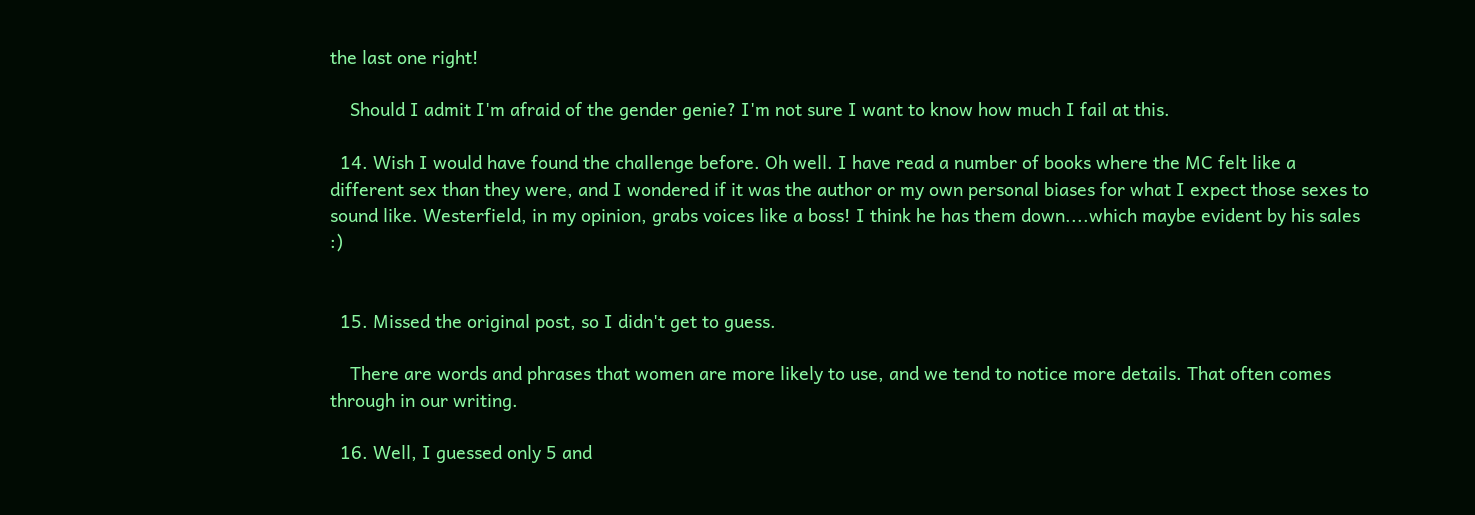the last one right!

    Should I admit I'm afraid of the gender genie? I'm not sure I want to know how much I fail at this.

  14. Wish I would have found the challenge before. Oh well. I have read a number of books where the MC felt like a different sex than they were, and I wondered if it was the author or my own personal biases for what I expect those sexes to sound like. Westerfield, in my opinion, grabs voices like a boss! I think he has them down....which maybe evident by his sales :)


  15. Missed the original post, so I didn't get to guess.

    There are words and phrases that women are more likely to use, and we tend to notice more details. That often comes through in our writing.

  16. Well, I guessed only 5 and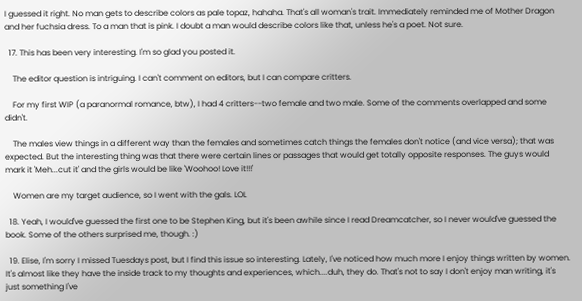I guessed it right. No man gets to describe colors as pale topaz, hahaha. That's all woman's trait. Immediately reminded me of Mother Dragon and her fuchsia dress. To a man that is pink. I doubt a man would describe colors like that, unless he's a poet. Not sure.

  17. This has been very interesting. I'm so glad you posted it.

    The editor question is intriguing. I can't comment on editors, but I can compare critters.

    For my first WIP (a paranormal romance, btw), I had 4 critters--two female and two male. Some of the comments overlapped and some didn't.

    The males view things in a different way than the females and sometimes catch things the females don't notice (and vice versa); that was expected. But the interesting thing was that there were certain lines or passages that would get totally opposite responses. The guys would mark it 'Meh...cut it' and the girls would be like 'Woohoo! Love it!!!'

    Women are my target audience, so I went with the gals. LOL

  18. Yeah, I would've guessed the first one to be Stephen King, but it's been awhile since I read Dreamcatcher, so I never would've guessed the book. Some of the others surprised me, though. :)

  19. Elise, I'm sorry I missed Tuesdays post, but I find this issue so interesting. Lately, I've noticed how much more I enjoy things written by women. It's almost like they have the inside track to my thoughts and experiences, which....duh, they do. That's not to say I don't enjoy man writing, it's just something I've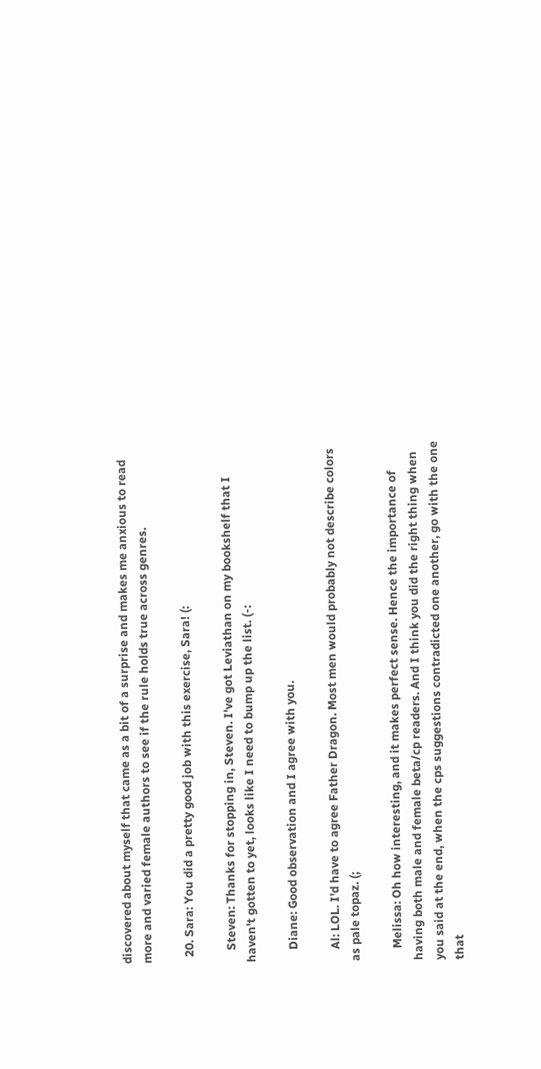discovered about myself that came as a bit of a surprise and makes me anxious to read more and varied female authors to see if the rule holds true across genres.

  20. Sara: You did a pretty good job with this exercise, Sara! (:

    Steven: Thanks for stopping in, Steven. I've got Leviathan on my bookshelf that I haven't gotten to yet, looks like I need to bump up the list. (-:

    Diane: Good observation and I agree with you.

    Al: LOL. I'd have to agree Father Dragon. Most men would probably not describe colors as pale topaz. (;

    Melissa: Oh how interesting, and it makes perfect sense. Hence the importance of having both male and female beta/cp readers. And I think you did the right thing when you said at the end, when the cps suggestions contradicted one another, go with the one that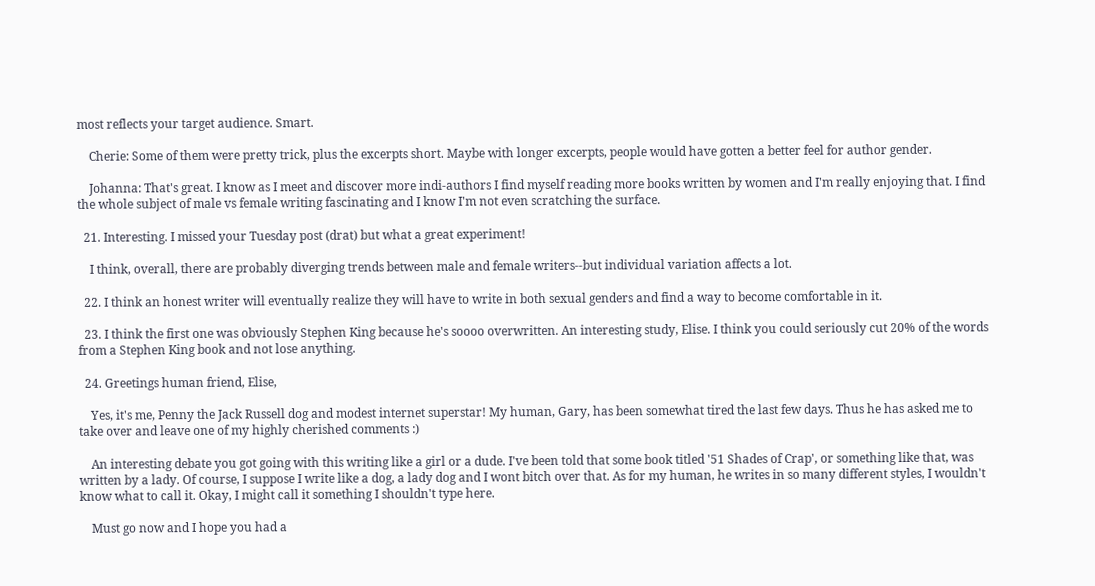most reflects your target audience. Smart.

    Cherie: Some of them were pretty trick, plus the excerpts short. Maybe with longer excerpts, people would have gotten a better feel for author gender.

    Johanna: That's great. I know as I meet and discover more indi-authors I find myself reading more books written by women and I'm really enjoying that. I find the whole subject of male vs female writing fascinating and I know I'm not even scratching the surface.

  21. Interesting. I missed your Tuesday post (drat) but what a great experiment!

    I think, overall, there are probably diverging trends between male and female writers--but individual variation affects a lot.

  22. I think an honest writer will eventually realize they will have to write in both sexual genders and find a way to become comfortable in it.

  23. I think the first one was obviously Stephen King because he's soooo overwritten. An interesting study, Elise. I think you could seriously cut 20% of the words from a Stephen King book and not lose anything.

  24. Greetings human friend, Elise,

    Yes, it's me, Penny the Jack Russell dog and modest internet superstar! My human, Gary, has been somewhat tired the last few days. Thus he has asked me to take over and leave one of my highly cherished comments :)

    An interesting debate you got going with this writing like a girl or a dude. I've been told that some book titled '51 Shades of Crap', or something like that, was written by a lady. Of course, I suppose I write like a dog, a lady dog and I wont bitch over that. As for my human, he writes in so many different styles, I wouldn't know what to call it. Okay, I might call it something I shouldn't type here.

    Must go now and I hope you had a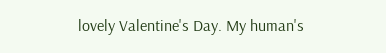lovely Valentine's Day. My human's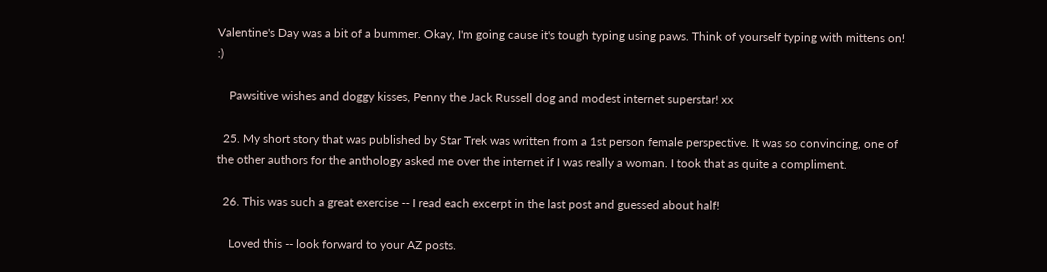Valentine's Day was a bit of a bummer. Okay, I'm going cause it's tough typing using paws. Think of yourself typing with mittens on! :)

    Pawsitive wishes and doggy kisses, Penny the Jack Russell dog and modest internet superstar! xx

  25. My short story that was published by Star Trek was written from a 1st person female perspective. It was so convincing, one of the other authors for the anthology asked me over the internet if I was really a woman. I took that as quite a compliment.

  26. This was such a great exercise -- I read each excerpt in the last post and guessed about half!

    Loved this -- look forward to your AZ posts.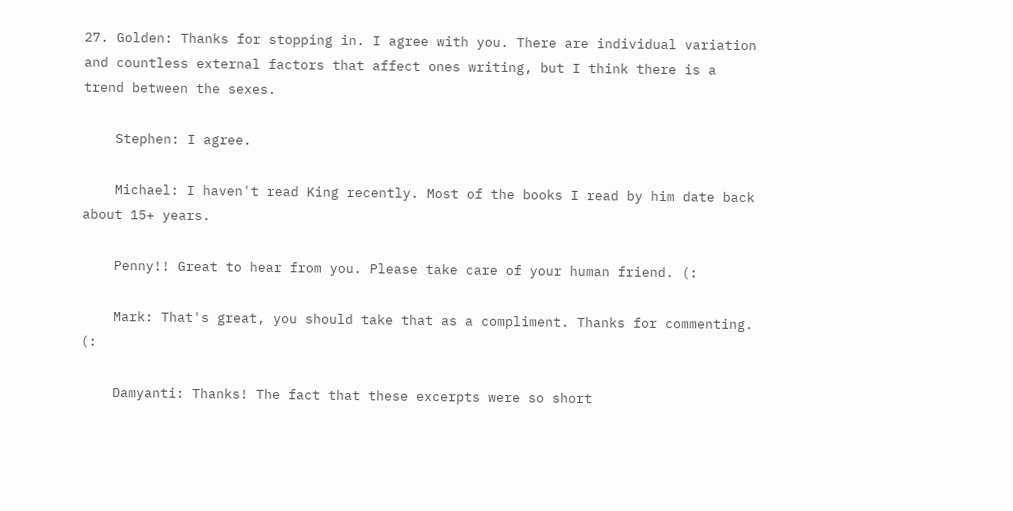27. Golden: Thanks for stopping in. I agree with you. There are individual variation and countless external factors that affect ones writing, but I think there is a trend between the sexes.

    Stephen: I agree.

    Michael: I haven't read King recently. Most of the books I read by him date back about 15+ years.

    Penny!! Great to hear from you. Please take care of your human friend. (:

    Mark: That's great, you should take that as a compliment. Thanks for commenting. (:

    Damyanti: Thanks! The fact that these excerpts were so short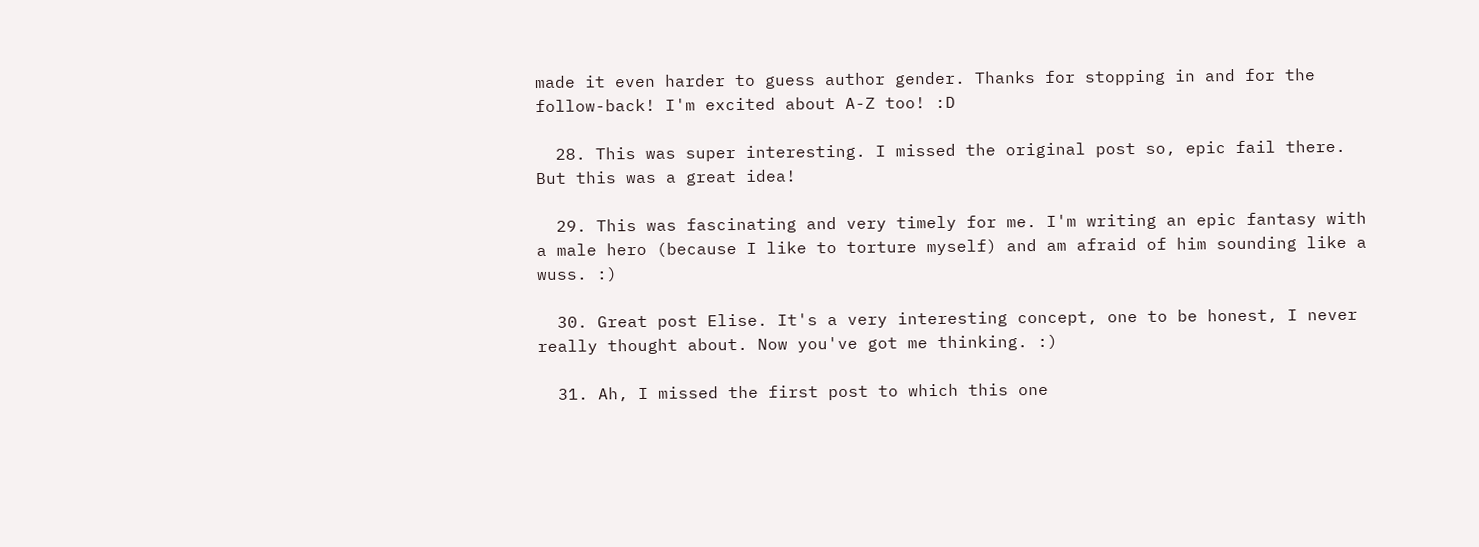made it even harder to guess author gender. Thanks for stopping in and for the follow-back! I'm excited about A-Z too! :D

  28. This was super interesting. I missed the original post so, epic fail there. But this was a great idea!

  29. This was fascinating and very timely for me. I'm writing an epic fantasy with a male hero (because I like to torture myself) and am afraid of him sounding like a wuss. :)

  30. Great post Elise. It's a very interesting concept, one to be honest, I never really thought about. Now you've got me thinking. :)

  31. Ah, I missed the first post to which this one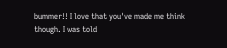bummer!! I love that you've made me think though. I was told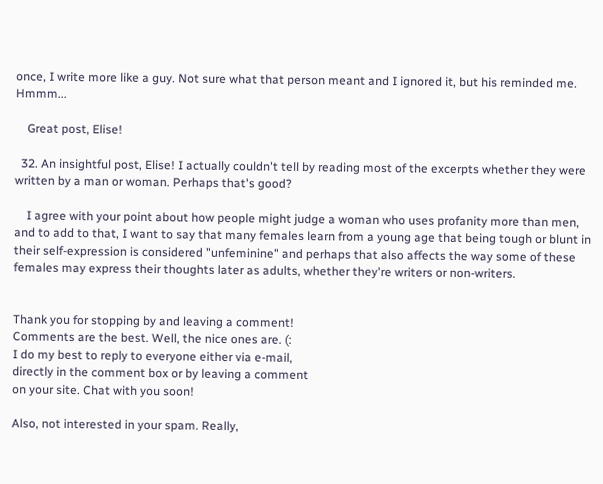once, I write more like a guy. Not sure what that person meant and I ignored it, but his reminded me. Hmmm...

    Great post, Elise!

  32. An insightful post, Elise! I actually couldn't tell by reading most of the excerpts whether they were written by a man or woman. Perhaps that's good?

    I agree with your point about how people might judge a woman who uses profanity more than men, and to add to that, I want to say that many females learn from a young age that being tough or blunt in their self-expression is considered "unfeminine" and perhaps that also affects the way some of these females may express their thoughts later as adults, whether they're writers or non-writers.


Thank you for stopping by and leaving a comment!
Comments are the best. Well, the nice ones are. (:
I do my best to reply to everyone either via e-mail,
directly in the comment box or by leaving a comment
on your site. Chat with you soon!

Also, not interested in your spam. Really,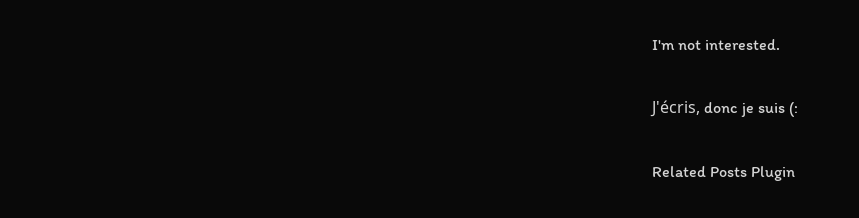I'm not interested.

J'écris, donc je suis (:

Related Posts Plugin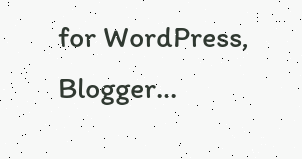for WordPress, Blogger...